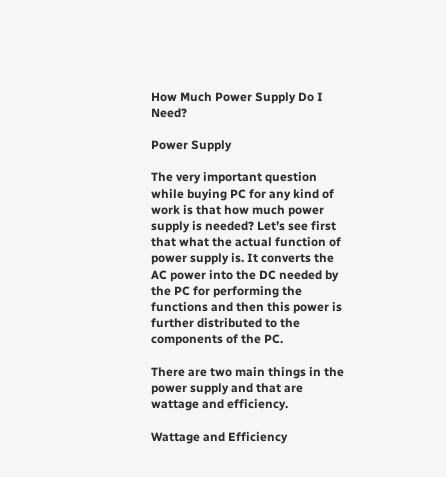How Much Power Supply Do I Need?

Power Supply

The very important question while buying PC for any kind of work is that how much power supply is needed? Let’s see first that what the actual function of power supply is. It converts the AC power into the DC needed by the PC for performing the functions and then this power is further distributed to the components of the PC.

There are two main things in the power supply and that are wattage and efficiency.

Wattage and Efficiency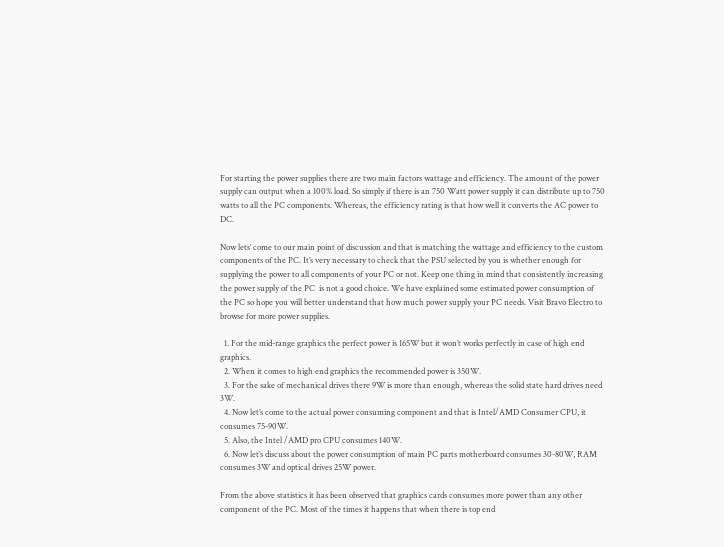For starting the power supplies there are two main factors wattage and efficiency. The amount of the power supply can output when a 100% load. So simply if there is an 750 Watt power supply it can distribute up to 750 watts to all the PC components. Whereas, the efficiency rating is that how well it converts the AC power to DC.

Now lets’ come to our main point of discussion and that is matching the wattage and efficiency to the custom components of the PC. It’s very necessary to check that the PSU selected by you is whether enough for supplying the power to all components of your PC or not. Keep one thing in mind that consistently increasing the power supply of the PC  is not a good choice. We have explained some estimated power consumption of the PC so hope you will better understand that how much power supply your PC needs. Visit Bravo Electro to browse for more power supplies.

  1. For the mid-range graphics the perfect power is 165W but it won’t works perfectly in case of high end graphics.
  2. When it comes to high end graphics the recommended power is 350W.
  3. For the sake of mechanical drives there 9W is more than enough, whereas the solid state hard drives need 3W.
  4. Now let’s come to the actual power consuming component and that is Intel/AMD Consumer CPU, it consumes 75-90W.
  5. Also, the Intel /AMD pro CPU consumes 140W.
  6. Now let’s discuss about the power consumption of main PC parts motherboard consumes 30-80W, RAM consumes 3W and optical drives 25W power.

From the above statistics it has been observed that graphics cards consumes more power than any other component of the PC. Most of the times it happens that when there is top end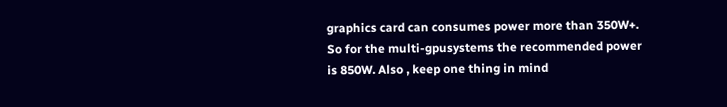graphics card can consumes power more than 350W+. So for the multi-gpusystems the recommended power is 850W. Also , keep one thing in mind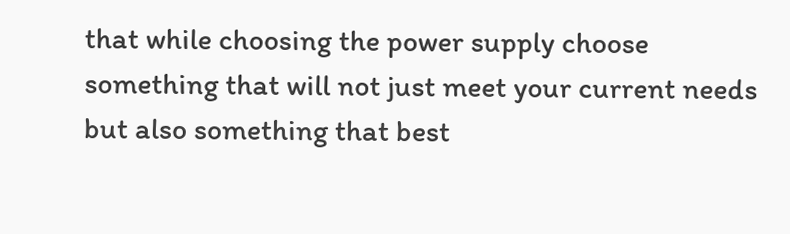that while choosing the power supply choose something that will not just meet your current needs but also something that best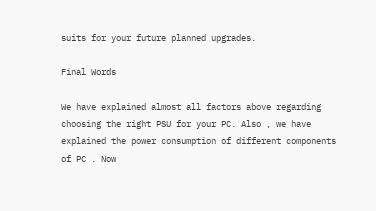suits for your future planned upgrades.

Final Words

We have explained almost all factors above regarding choosing the right PSU for your PC. Also , we have explained the power consumption of different components of PC . Now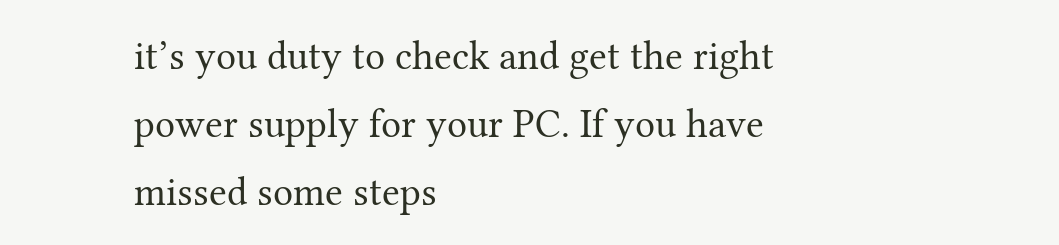it’s you duty to check and get the right power supply for your PC. If you have missed some steps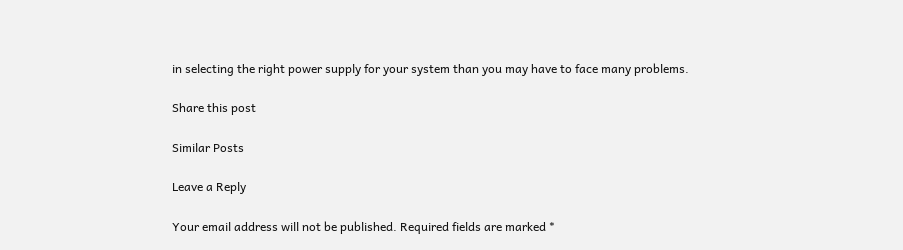in selecting the right power supply for your system than you may have to face many problems.

Share this post

Similar Posts

Leave a Reply

Your email address will not be published. Required fields are marked *